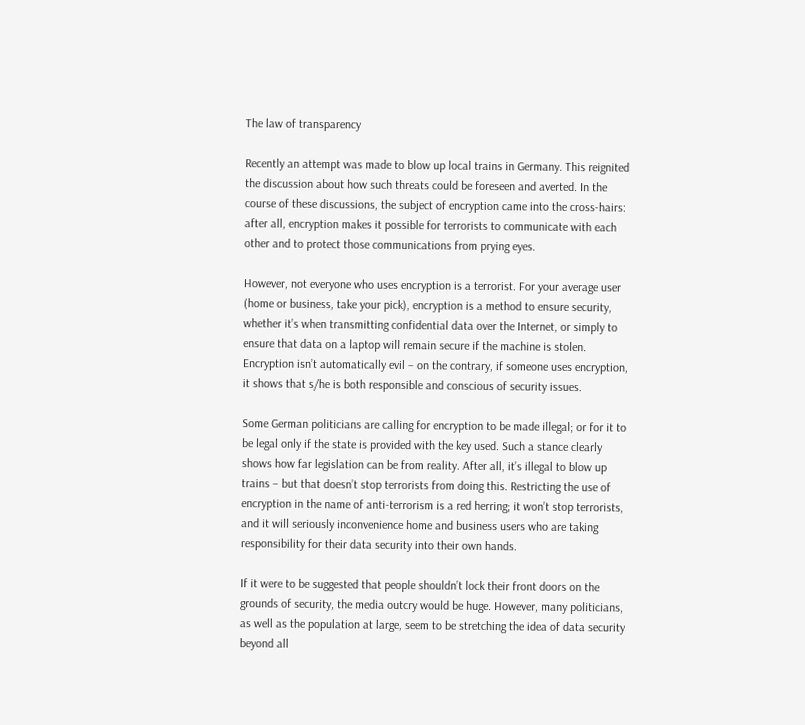The law of transparency

Recently an attempt was made to blow up local trains in Germany. This reignited the discussion about how such threats could be foreseen and averted. In the course of these discussions, the subject of encryption came into the cross-hairs: after all, encryption makes it possible for terrorists to communicate with each other and to protect those communications from prying eyes.

However, not everyone who uses encryption is a terrorist. For your average user (home or business, take your pick), encryption is a method to ensure security, whether it’s when transmitting confidential data over the Internet, or simply to ensure that data on a laptop will remain secure if the machine is stolen. Encryption isn’t automatically evil – on the contrary, if someone uses encryption, it shows that s/he is both responsible and conscious of security issues.

Some German politicians are calling for encryption to be made illegal; or for it to be legal only if the state is provided with the key used. Such a stance clearly shows how far legislation can be from reality. After all, it’s illegal to blow up trains – but that doesn’t stop terrorists from doing this. Restricting the use of encryption in the name of anti-terrorism is a red herring; it won’t stop terrorists, and it will seriously inconvenience home and business users who are taking responsibility for their data security into their own hands.

If it were to be suggested that people shouldn’t lock their front doors on the grounds of security, the media outcry would be huge. However, many politicians, as well as the population at large, seem to be stretching the idea of data security beyond all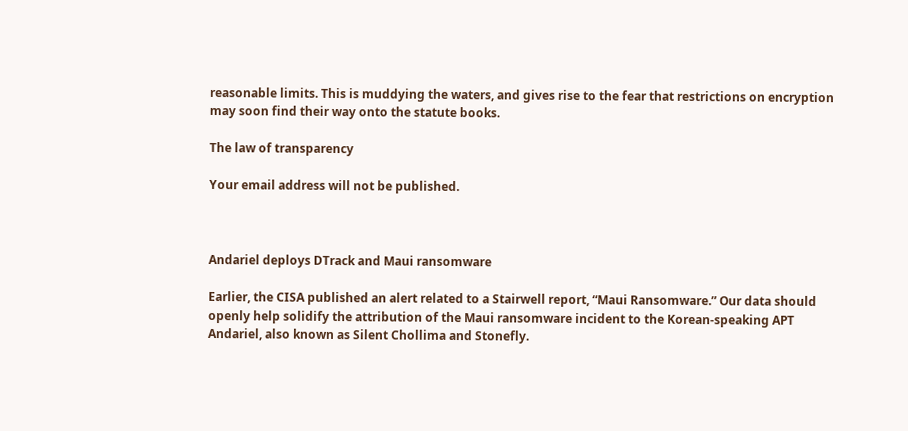reasonable limits. This is muddying the waters, and gives rise to the fear that restrictions on encryption may soon find their way onto the statute books.

The law of transparency

Your email address will not be published.



Andariel deploys DTrack and Maui ransomware

Earlier, the CISA published an alert related to a Stairwell report, “Maui Ransomware.” Our data should openly help solidify the attribution of the Maui ransomware incident to the Korean-speaking APT Andariel, also known as Silent Chollima and Stonefly.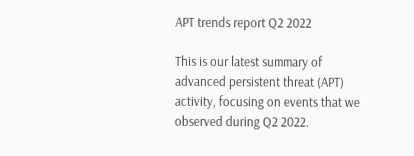APT trends report Q2 2022

This is our latest summary of advanced persistent threat (APT) activity, focusing on events that we observed during Q2 2022.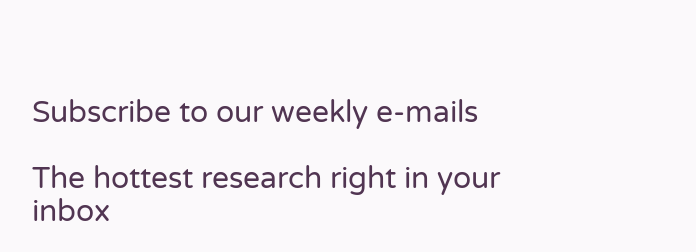Subscribe to our weekly e-mails

The hottest research right in your inbox